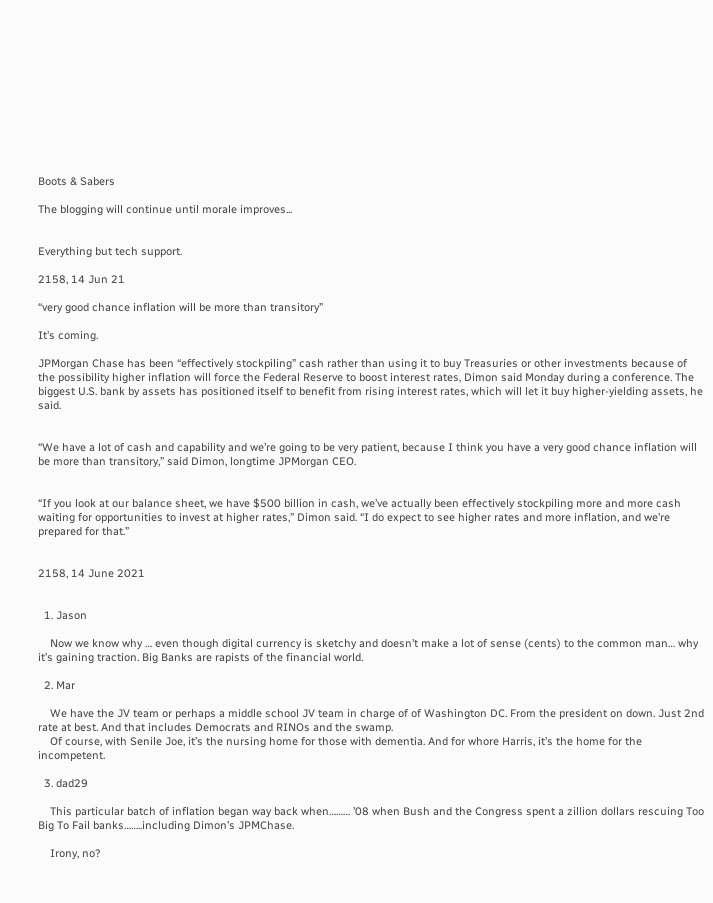Boots & Sabers

The blogging will continue until morale improves...


Everything but tech support.

2158, 14 Jun 21

“very good chance inflation will be more than transitory”

It’s coming.

JPMorgan Chase has been “effectively stockpiling” cash rather than using it to buy Treasuries or other investments because of the possibility higher inflation will force the Federal Reserve to boost interest rates, Dimon said Monday during a conference. The biggest U.S. bank by assets has positioned itself to benefit from rising interest rates, which will let it buy higher-yielding assets, he said.


“We have a lot of cash and capability and we’re going to be very patient, because I think you have a very good chance inflation will be more than transitory,” said Dimon, longtime JPMorgan CEO.


“If you look at our balance sheet, we have $500 billion in cash, we’ve actually been effectively stockpiling more and more cash waiting for opportunities to invest at higher rates,” Dimon said. “I do expect to see higher rates and more inflation, and we’re prepared for that.”


2158, 14 June 2021


  1. Jason

    Now we know why … even though digital currency is sketchy and doesn’t make a lot of sense (cents) to the common man… why it’s gaining traction. Big Banks are rapists of the financial world.

  2. Mar

    We have the JV team or perhaps a middle school JV team in charge of of Washington DC. From the president on down. Just 2nd rate at best. And that includes Democrats and RINOs and the swamp.
    Of course, with Senile Joe, it’s the nursing home for those with dementia. And for whore Harris, it’s the home for the incompetent.

  3. dad29

    This particular batch of inflation began way back when……… ’08 when Bush and the Congress spent a zillion dollars rescuing Too Big To Fail banks……..including Dimon’s JPMChase.

    Irony, no?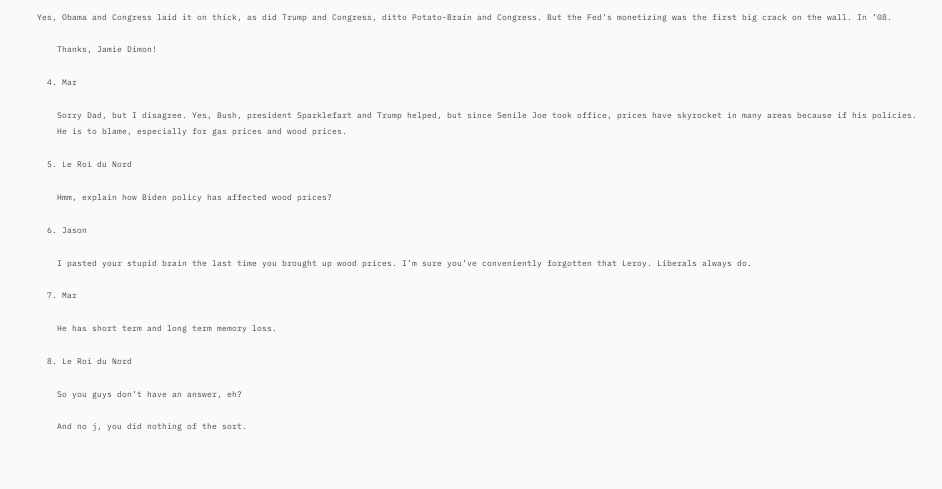Yes, Obama and Congress laid it on thick, as did Trump and Congress, ditto Potato-Brain and Congress. But the Fed’s monetizing was the first big crack on the wall. In ’08.

    Thanks, Jamie Dimon!

  4. Mar

    Sorry Dad, but I disagree. Yes, Bush, president Sparklefart and Trump helped, but since Senile Joe took office, prices have skyrocket in many areas because if his policies.
    He is to blame, especially for gas prices and wood prices.

  5. Le Roi du Nord

    Hmm, explain how Biden policy has affected wood prices?

  6. Jason

    I pasted your stupid brain the last time you brought up wood prices. I’m sure you’ve conveniently forgotten that Leroy. Liberals always do.

  7. Mar

    He has short term and long term memory loss.

  8. Le Roi du Nord

    So you guys don’t have an answer, eh?

    And no j, you did nothing of the sort.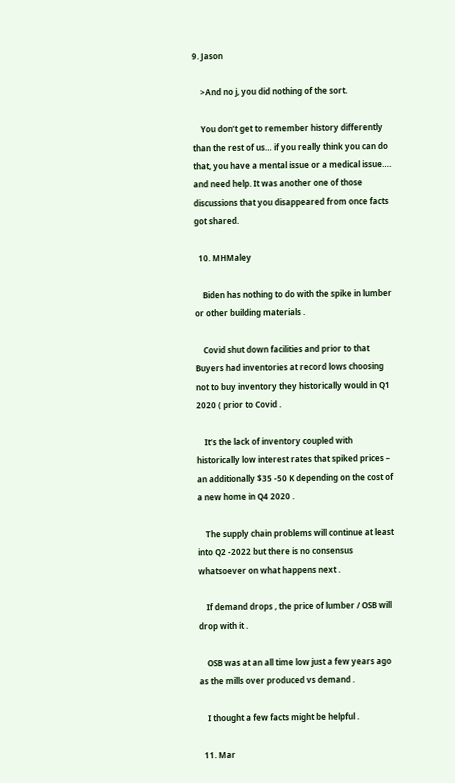9. Jason

    >And no j, you did nothing of the sort.

    You don’t get to remember history differently than the rest of us… if you really think you can do that, you have a mental issue or a medical issue…. and need help. It was another one of those discussions that you disappeared from once facts got shared.

  10. MHMaley

    Biden has nothing to do with the spike in lumber or other building materials .

    Covid shut down facilities and prior to that Buyers had inventories at record lows choosing not to buy inventory they historically would in Q1 2020 ( prior to Covid .

    It’s the lack of inventory coupled with historically low interest rates that spiked prices – an additionally $35 -50 K depending on the cost of a new home in Q4 2020 .

    The supply chain problems will continue at least into Q2 -2022 but there is no consensus whatsoever on what happens next .

    If demand drops , the price of lumber / OSB will drop with it .

    OSB was at an all time low just a few years ago as the mills over produced vs demand .

    I thought a few facts might be helpful .

  11. Mar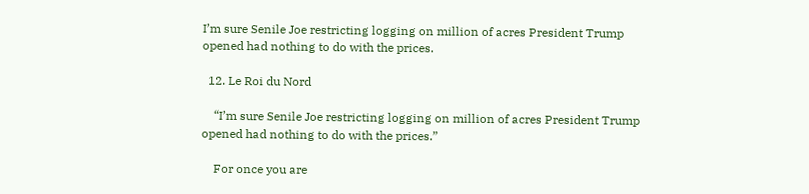I’m sure Senile Joe restricting logging on million of acres President Trump opened had nothing to do with the prices.

  12. Le Roi du Nord

    “I’m sure Senile Joe restricting logging on million of acres President Trump opened had nothing to do with the prices.”

    For once you are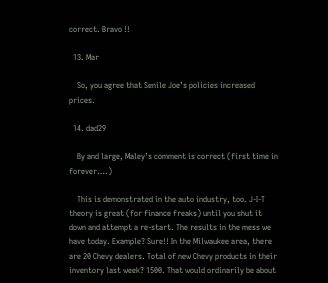correct. Bravo !!

  13. Mar

    So, you agree that Senile Joe’s policies increased prices.

  14. dad29

    By and large, Maley’s comment is correct (first time in forever….)

    This is demonstrated in the auto industry, too. J-I-T theory is great (for finance freaks) until you shut it down and attempt a re-start. The results in the mess we have today. Example? Sure!! In the Milwaukee area, there are 20 Chevy dealers. Total of new Chevy products in their inventory last week? 1500. That would ordinarily be about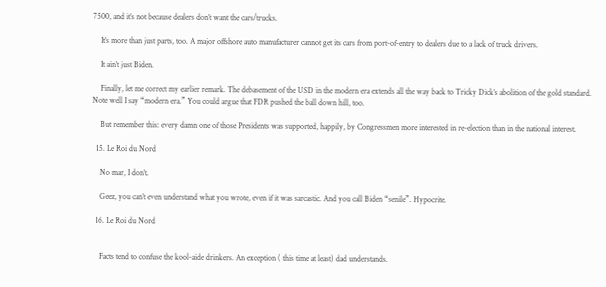7500, and it’s not because dealers don’t want the cars/trucks.

    It’s more than just parts, too. A major offshore auto manufacturer cannot get its cars from port-of-entry to dealers due to a lack of truck drivers.

    It ain’t just Biden.

    Finally, let me correct my earlier remark. The debasement of the USD in the modern era extends all the way back to Tricky Dick’s abolition of the gold standard. Note well I say “modern era.” You could argue that FDR pushed the ball down hill, too.

    But remember this: every damn one of those Presidents was supported, happily, by Congressmen more interested in re-election than in the national interest.

  15. Le Roi du Nord

    No mar, I don’t.

    Geez, you can’t even understand what you wrote, even if it was sarcastic. And you call Biden “senile”. Hypocrite.

  16. Le Roi du Nord


    Facts tend to confuse the kool-aide drinkers. An exception ( this time at least) dad understands.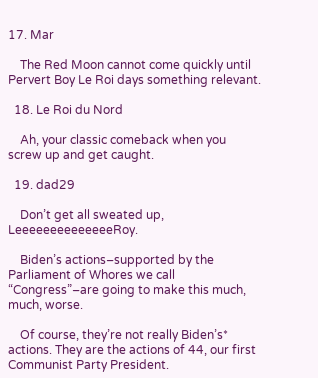17. Mar

    The Red Moon cannot come quickly until Pervert Boy Le Roi days something relevant.

  18. Le Roi du Nord

    Ah, your classic comeback when you screw up and get caught.

  19. dad29

    Don’t get all sweated up, LeeeeeeeeeeeeeeRoy.

    Biden’s actions–supported by the Parliament of Whores we call “Congress”–are going to make this much, much, worse.

    Of course, they’re not really Biden’s* actions. They are the actions of 44, our first Communist Party President.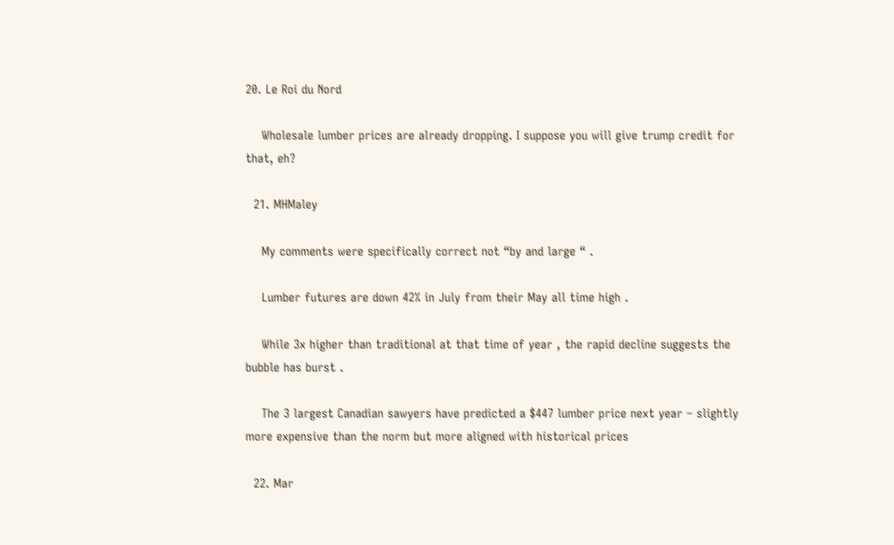20. Le Roi du Nord

    Wholesale lumber prices are already dropping. I suppose you will give trump credit for that, eh?

  21. MHMaley

    My comments were specifically correct not “by and large “ .

    Lumber futures are down 42% in July from their May all time high .

    While 3x higher than traditional at that time of year , the rapid decline suggests the bubble has burst .

    The 3 largest Canadian sawyers have predicted a $447 lumber price next year – slightly more expensive than the norm but more aligned with historical prices

  22. Mar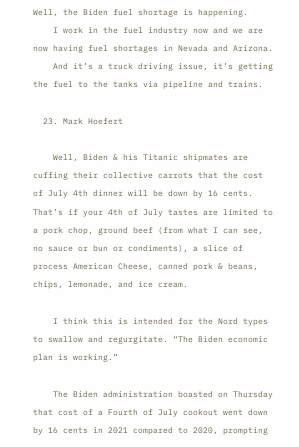Well, the Biden fuel shortage is happening.
    I work in the fuel industry now and we are now having fuel shortages in Nevada and Arizona.
    And it’s a truck driving issue, it’s getting the fuel to the tanks via pipeline and trains.

  23. Mark Hoefert

    Well, Biden & his Titanic shipmates are cuffing their collective carrots that the cost of July 4th dinner will be down by 16 cents. That’s if your 4th of July tastes are limited to a pork chop, ground beef (from what I can see, no sauce or bun or condiments), a slice of process American Cheese, canned pork & beans, chips, lemonade, and ice cream.

    I think this is intended for the Nord types to swallow and regurgitate. “The Biden economic plan is working.”

    The Biden administration boasted on Thursday that cost of a Fourth of July cookout went down by 16 cents in 2021 compared to 2020, prompting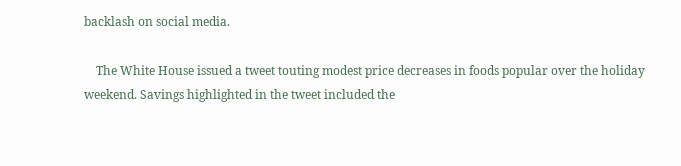backlash on social media.

    The White House issued a tweet touting modest price decreases in foods popular over the holiday weekend. Savings highlighted in the tweet included the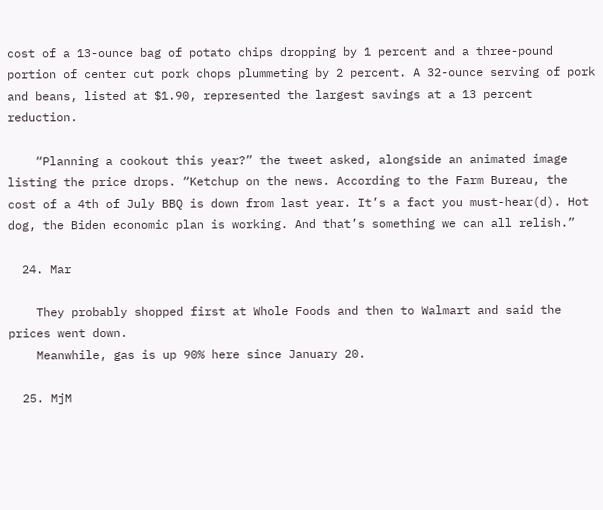cost of a 13-ounce bag of potato chips dropping by 1 percent and a three-pound portion of center cut pork chops plummeting by 2 percent. A 32-ounce serving of pork and beans, listed at $1.90, represented the largest savings at a 13 percent reduction.

    “Planning a cookout this year?” the tweet asked, alongside an animated image listing the price drops. “Ketchup on the news. According to the Farm Bureau, the cost of a 4th of July BBQ is down from last year. It’s a fact you must-hear(d). Hot dog, the Biden economic plan is working. And that’s something we can all relish.”

  24. Mar

    They probably shopped first at Whole Foods and then to Walmart and said the prices went down.
    Meanwhile, gas is up 90% here since January 20.

  25. MjM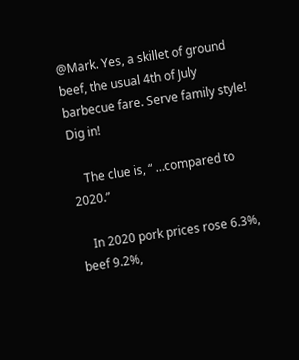@Mark. Yes, a skillet of ground beef, the usual 4th of July barbecue fare. Serve family style! Dig in!

    The clue is, “ …compared to 2020.”

    In 2020 pork prices rose 6.3%, beef 9.2%,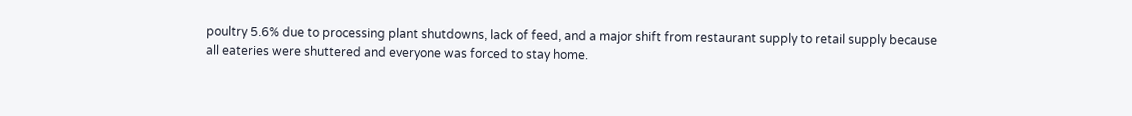poultry 5.6% due to processing plant shutdowns, lack of feed, and a major shift from restaurant supply to retail supply because all eateries were shuttered and everyone was forced to stay home.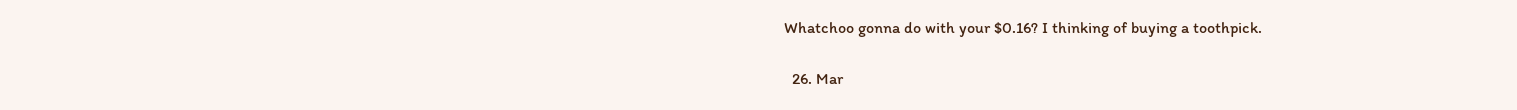Whatchoo gonna do with your $0.16? I thinking of buying a toothpick.

  26. Mar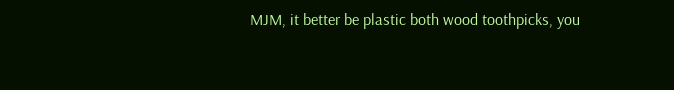MJM, it better be plastic both wood toothpicks, you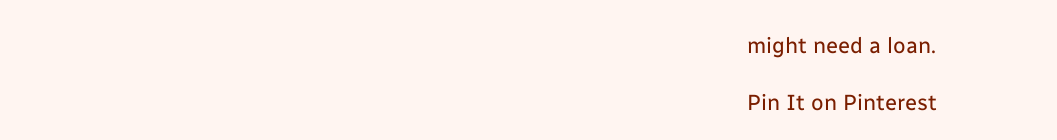might need a loan.

Pin It on Pinterest